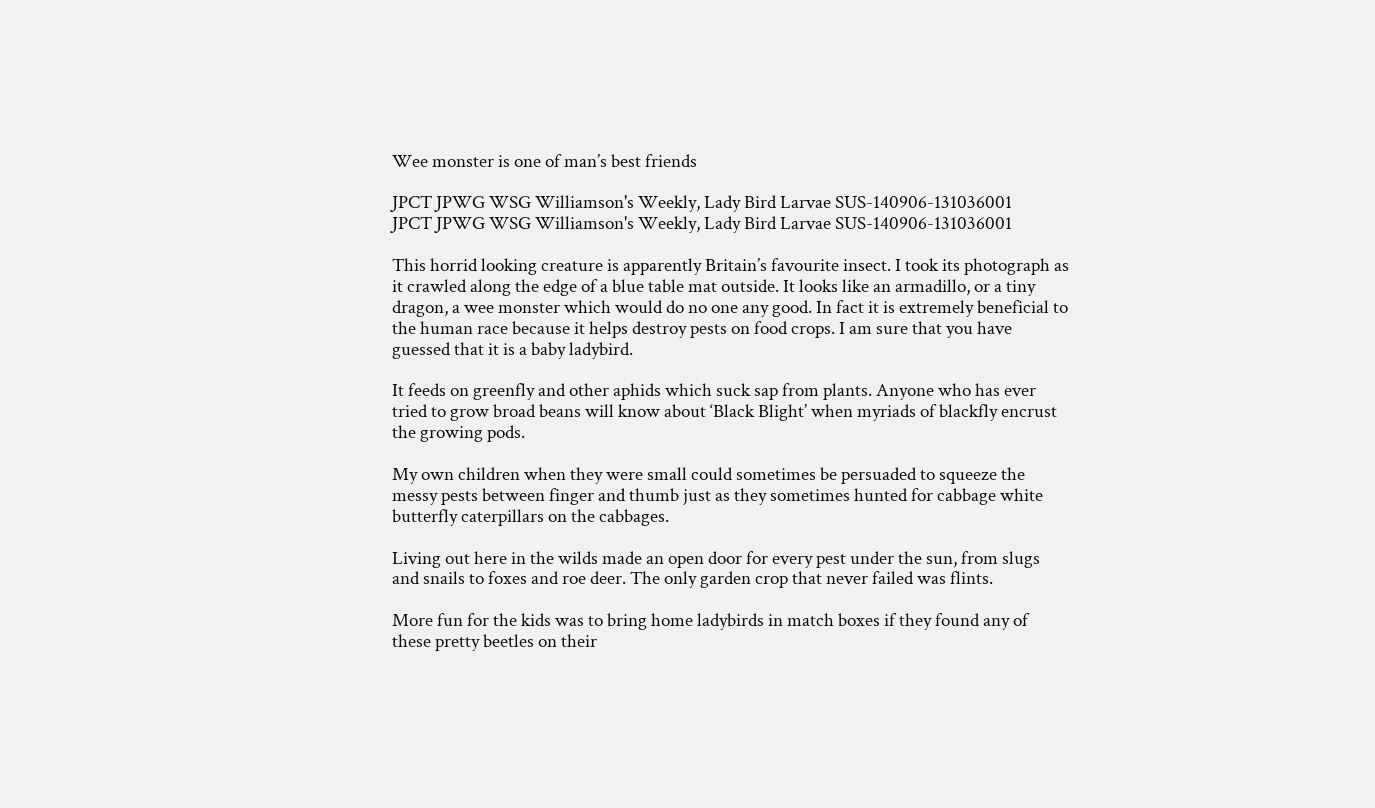Wee monster is one of man’s best friends

JPCT JPWG WSG Williamson's Weekly, Lady Bird Larvae SUS-140906-131036001
JPCT JPWG WSG Williamson's Weekly, Lady Bird Larvae SUS-140906-131036001

This horrid looking creature is apparently Britain’s favourite insect. I took its photograph as it crawled along the edge of a blue table mat outside. It looks like an armadillo, or a tiny dragon, a wee monster which would do no one any good. In fact it is extremely beneficial to the human race because it helps destroy pests on food crops. I am sure that you have guessed that it is a baby ladybird.

It feeds on greenfly and other aphids which suck sap from plants. Anyone who has ever tried to grow broad beans will know about ‘Black Blight’ when myriads of blackfly encrust the growing pods.

My own children when they were small could sometimes be persuaded to squeeze the messy pests between finger and thumb just as they sometimes hunted for cabbage white butterfly caterpillars on the cabbages.

Living out here in the wilds made an open door for every pest under the sun, from slugs and snails to foxes and roe deer. The only garden crop that never failed was flints.

More fun for the kids was to bring home ladybirds in match boxes if they found any of these pretty beetles on their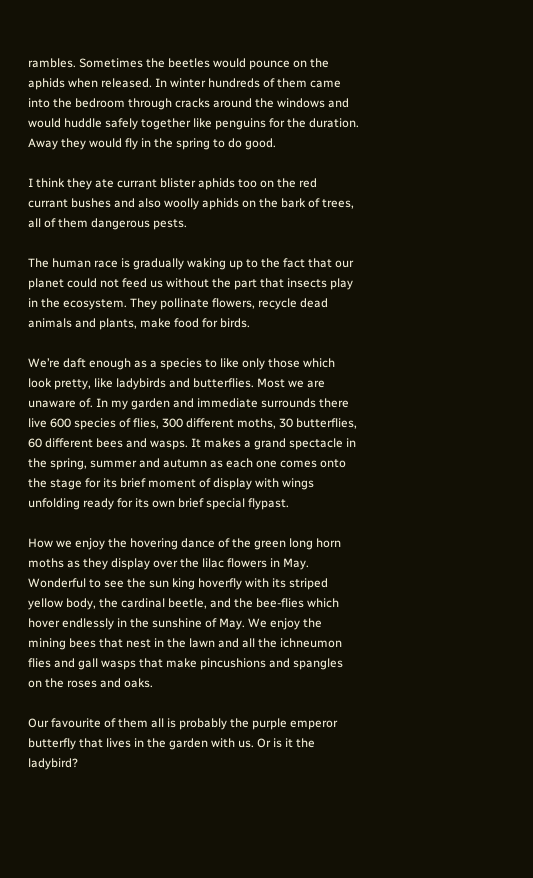rambles. Sometimes the beetles would pounce on the aphids when released. In winter hundreds of them came into the bedroom through cracks around the windows and would huddle safely together like penguins for the duration. Away they would fly in the spring to do good.

I think they ate currant blister aphids too on the red currant bushes and also woolly aphids on the bark of trees, all of them dangerous pests.

The human race is gradually waking up to the fact that our planet could not feed us without the part that insects play in the ecosystem. They pollinate flowers, recycle dead animals and plants, make food for birds.

We’re daft enough as a species to like only those which look pretty, like ladybirds and butterflies. Most we are unaware of. In my garden and immediate surrounds there live 600 species of flies, 300 different moths, 30 butterflies, 60 different bees and wasps. It makes a grand spectacle in the spring, summer and autumn as each one comes onto the stage for its brief moment of display with wings unfolding ready for its own brief special flypast.

How we enjoy the hovering dance of the green long horn moths as they display over the lilac flowers in May. Wonderful to see the sun king hoverfly with its striped yellow body, the cardinal beetle, and the bee-flies which hover endlessly in the sunshine of May. We enjoy the mining bees that nest in the lawn and all the ichneumon flies and gall wasps that make pincushions and spangles on the roses and oaks.

Our favourite of them all is probably the purple emperor butterfly that lives in the garden with us. Or is it the ladybird?